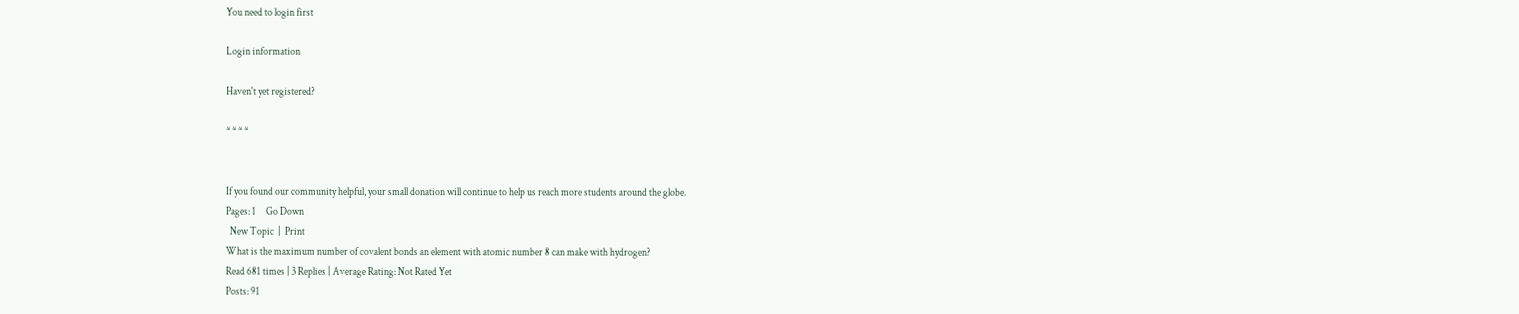You need to login first

Login information

Haven't yet registered?

* * * *


If you found our community helpful, your small donation will continue to help us reach more students around the globe.
Pages: 1     Go Down
  New Topic  |  Print
What is the maximum number of covalent bonds an element with atomic number 8 can make with hydrogen?
Read 681 times | 3 Replies | Average Rating: Not Rated Yet
Posts: 91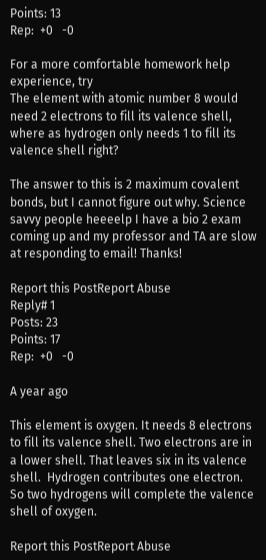Points: 13
Rep:  +0   -0

For a more comfortable homework help experience, try
The element with atomic number 8 would need 2 electrons to fill its valence shell, where as hydrogen only needs 1 to fill its valence shell right?

The answer to this is 2 maximum covalent bonds, but I cannot figure out why. Science savvy people heeeelp I have a bio 2 exam coming up and my professor and TA are slow at responding to email! Thanks!

Report this PostReport Abuse
Reply# 1
Posts: 23
Points: 17
Rep:  +0   -0

A year ago

This element is oxygen. It needs 8 electrons to fill its valence shell. Two electrons are in a lower shell. That leaves six in its valence shell.  Hydrogen contributes one electron.  So two hydrogens will complete the valence shell of oxygen.

Report this PostReport Abuse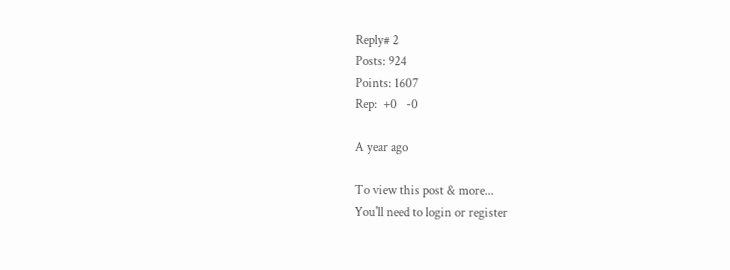Reply# 2
Posts: 924
Points: 1607
Rep:  +0   -0

A year ago

To view this post & more...
You'll need to login or register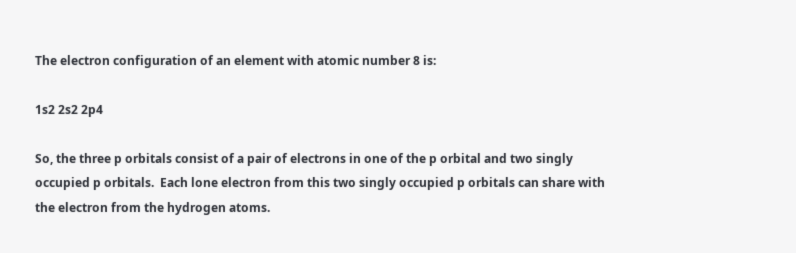The electron configuration of an element with atomic number 8 is:

1s2 2s2 2p4

So, the three p orbitals consist of a pair of electrons in one of the p orbital and two singly occupied p orbitals.  Each lone electron from this two singly occupied p orbitals can share with the electron from the hydrogen atoms.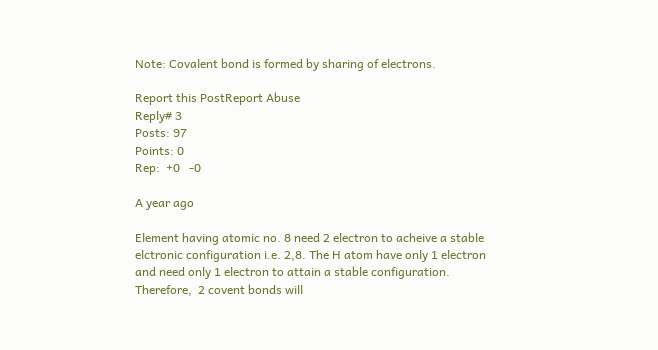Note: Covalent bond is formed by sharing of electrons.

Report this PostReport Abuse
Reply# 3
Posts: 97
Points: 0
Rep:  +0   -0

A year ago

Element having atomic no. 8 need 2 electron to acheive a stable elctronic configuration i.e. 2,8. The H atom have only 1 electron and need only 1 electron to attain a stable configuration. Therefore,  2 covent bonds will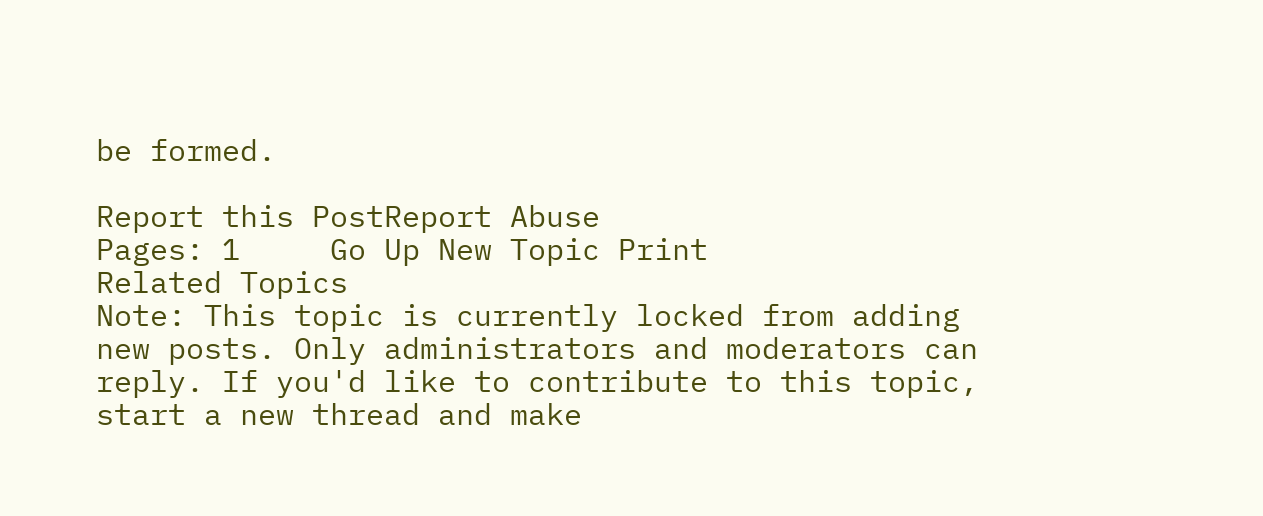be formed.

Report this PostReport Abuse
Pages: 1     Go Up New Topic Print
Related Topics
Note: This topic is currently locked from adding new posts. Only administrators and moderators can reply. If you'd like to contribute to this topic, start a new thread and make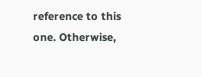reference to this one. Otherwise,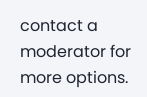contact a moderator for more options.